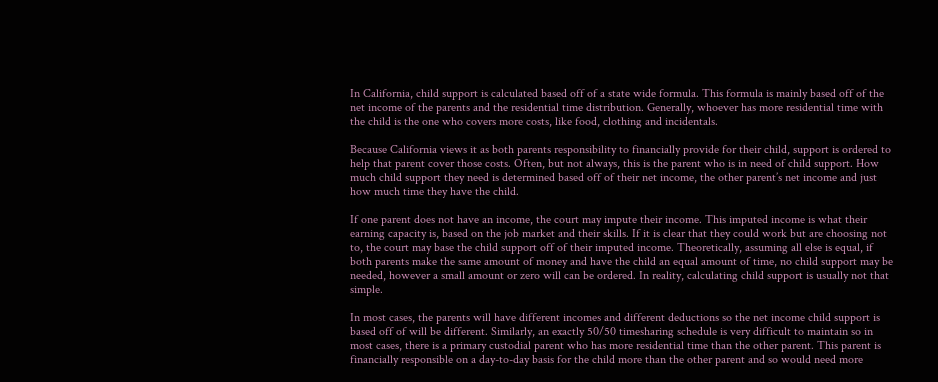In California, child support is calculated based off of a state wide formula. This formula is mainly based off of the net income of the parents and the residential time distribution. Generally, whoever has more residential time with the child is the one who covers more costs, like food, clothing and incidentals.

Because California views it as both parents responsibility to financially provide for their child, support is ordered to help that parent cover those costs. Often, but not always, this is the parent who is in need of child support. How much child support they need is determined based off of their net income, the other parent’s net income and just how much time they have the child.

If one parent does not have an income, the court may impute their income. This imputed income is what their earning capacity is, based on the job market and their skills. If it is clear that they could work but are choosing not to, the court may base the child support off of their imputed income. Theoretically, assuming all else is equal, if both parents make the same amount of money and have the child an equal amount of time, no child support may be needed, however a small amount or zero will can be ordered. In reality, calculating child support is usually not that simple.

In most cases, the parents will have different incomes and different deductions so the net income child support is based off of will be different. Similarly, an exactly 50/50 timesharing schedule is very difficult to maintain so in most cases, there is a primary custodial parent who has more residential time than the other parent. This parent is financially responsible on a day-to-day basis for the child more than the other parent and so would need more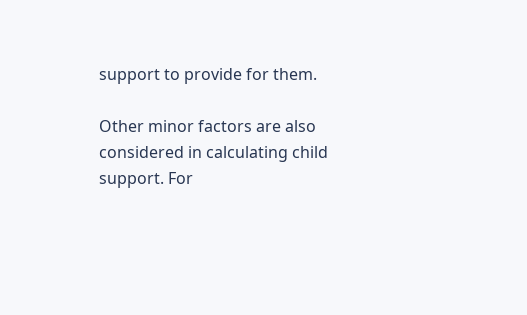support to provide for them.

Other minor factors are also considered in calculating child support. For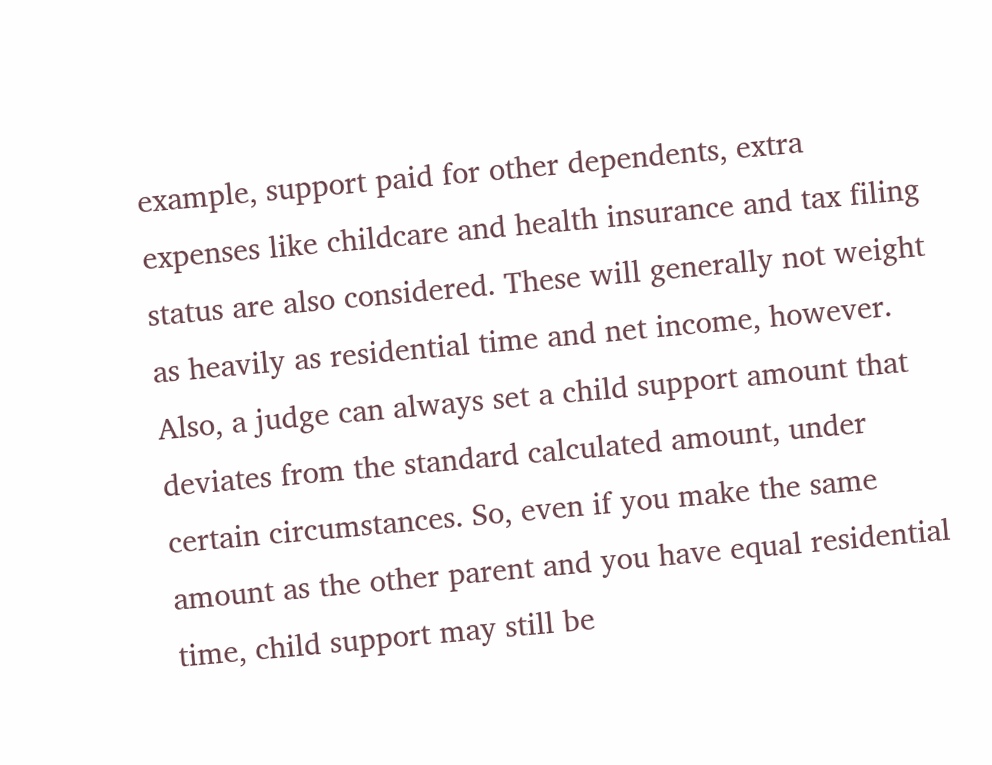example, support paid for other dependents, extra expenses like childcare and health insurance and tax filing status are also considered. These will generally not weight as heavily as residential time and net income, however. Also, a judge can always set a child support amount that deviates from the standard calculated amount, under certain circumstances. So, even if you make the same amount as the other parent and you have equal residential time, child support may still be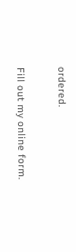ordered.

Fill out my online form.